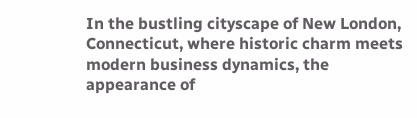In the bustling cityscape of New London, Connecticut, where historic charm meets modern business dynamics, the appearance of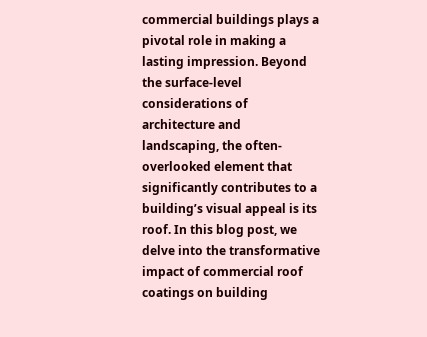commercial buildings plays a pivotal role in making a lasting impression. Beyond the surface-level considerations of architecture and landscaping, the often-overlooked element that significantly contributes to a building’s visual appeal is its roof. In this blog post, we delve into the transformative impact of commercial roof coatings on building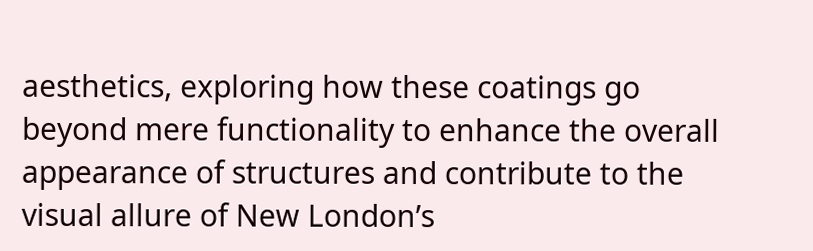aesthetics, exploring how these coatings go beyond mere functionality to enhance the overall appearance of structures and contribute to the visual allure of New London’s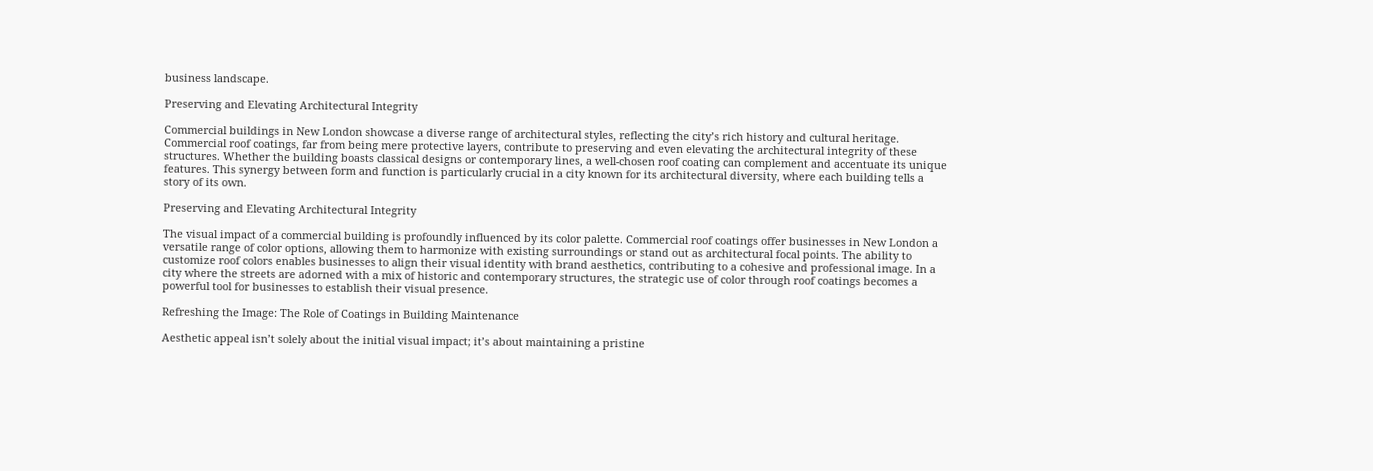business landscape.

Preserving and Elevating Architectural Integrity

Commercial buildings in New London showcase a diverse range of architectural styles, reflecting the city’s rich history and cultural heritage. Commercial roof coatings, far from being mere protective layers, contribute to preserving and even elevating the architectural integrity of these structures. Whether the building boasts classical designs or contemporary lines, a well-chosen roof coating can complement and accentuate its unique features. This synergy between form and function is particularly crucial in a city known for its architectural diversity, where each building tells a story of its own.

Preserving and Elevating Architectural Integrity

The visual impact of a commercial building is profoundly influenced by its color palette. Commercial roof coatings offer businesses in New London a versatile range of color options, allowing them to harmonize with existing surroundings or stand out as architectural focal points. The ability to customize roof colors enables businesses to align their visual identity with brand aesthetics, contributing to a cohesive and professional image. In a city where the streets are adorned with a mix of historic and contemporary structures, the strategic use of color through roof coatings becomes a powerful tool for businesses to establish their visual presence.

Refreshing the Image: The Role of Coatings in Building Maintenance

Aesthetic appeal isn’t solely about the initial visual impact; it’s about maintaining a pristine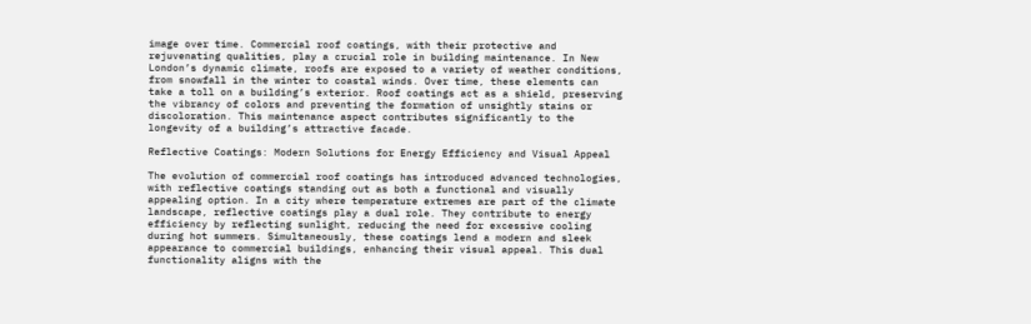image over time. Commercial roof coatings, with their protective and rejuvenating qualities, play a crucial role in building maintenance. In New London’s dynamic climate, roofs are exposed to a variety of weather conditions, from snowfall in the winter to coastal winds. Over time, these elements can take a toll on a building’s exterior. Roof coatings act as a shield, preserving the vibrancy of colors and preventing the formation of unsightly stains or discoloration. This maintenance aspect contributes significantly to the longevity of a building’s attractive facade.

Reflective Coatings: Modern Solutions for Energy Efficiency and Visual Appeal

The evolution of commercial roof coatings has introduced advanced technologies, with reflective coatings standing out as both a functional and visually appealing option. In a city where temperature extremes are part of the climate landscape, reflective coatings play a dual role. They contribute to energy efficiency by reflecting sunlight, reducing the need for excessive cooling during hot summers. Simultaneously, these coatings lend a modern and sleek appearance to commercial buildings, enhancing their visual appeal. This dual functionality aligns with the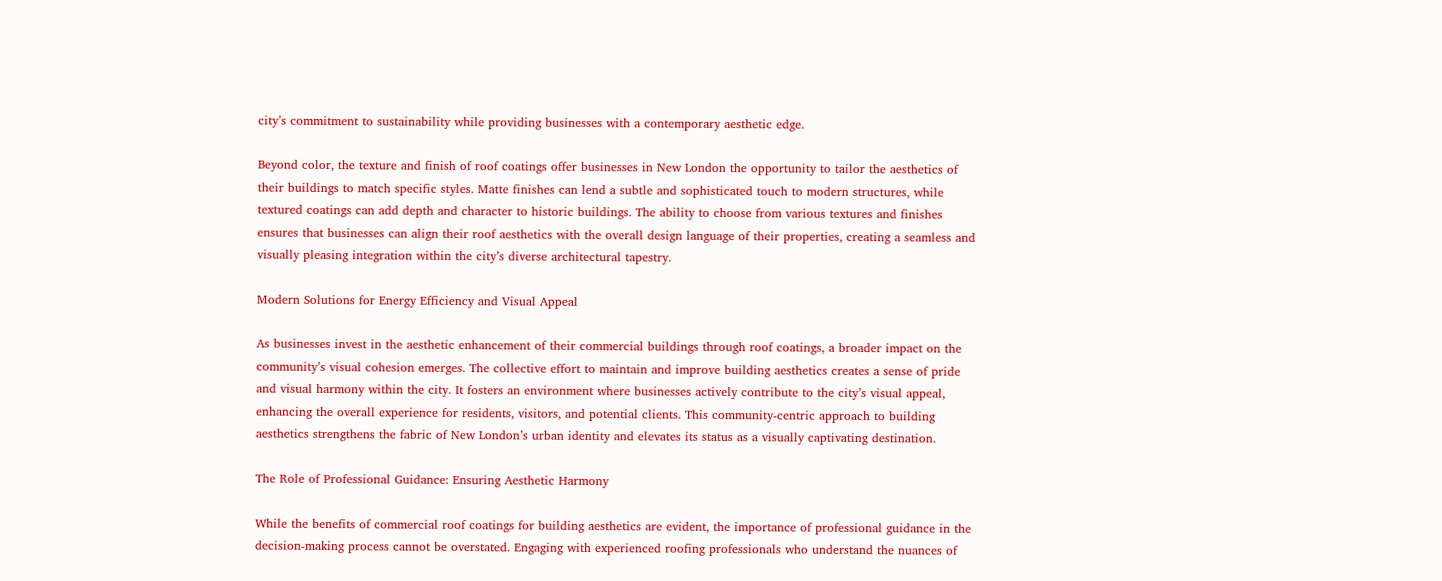city’s commitment to sustainability while providing businesses with a contemporary aesthetic edge.

Beyond color, the texture and finish of roof coatings offer businesses in New London the opportunity to tailor the aesthetics of their buildings to match specific styles. Matte finishes can lend a subtle and sophisticated touch to modern structures, while textured coatings can add depth and character to historic buildings. The ability to choose from various textures and finishes ensures that businesses can align their roof aesthetics with the overall design language of their properties, creating a seamless and visually pleasing integration within the city’s diverse architectural tapestry.

Modern Solutions for Energy Efficiency and Visual Appeal

As businesses invest in the aesthetic enhancement of their commercial buildings through roof coatings, a broader impact on the community’s visual cohesion emerges. The collective effort to maintain and improve building aesthetics creates a sense of pride and visual harmony within the city. It fosters an environment where businesses actively contribute to the city’s visual appeal, enhancing the overall experience for residents, visitors, and potential clients. This community-centric approach to building aesthetics strengthens the fabric of New London’s urban identity and elevates its status as a visually captivating destination.

The Role of Professional Guidance: Ensuring Aesthetic Harmony

While the benefits of commercial roof coatings for building aesthetics are evident, the importance of professional guidance in the decision-making process cannot be overstated. Engaging with experienced roofing professionals who understand the nuances of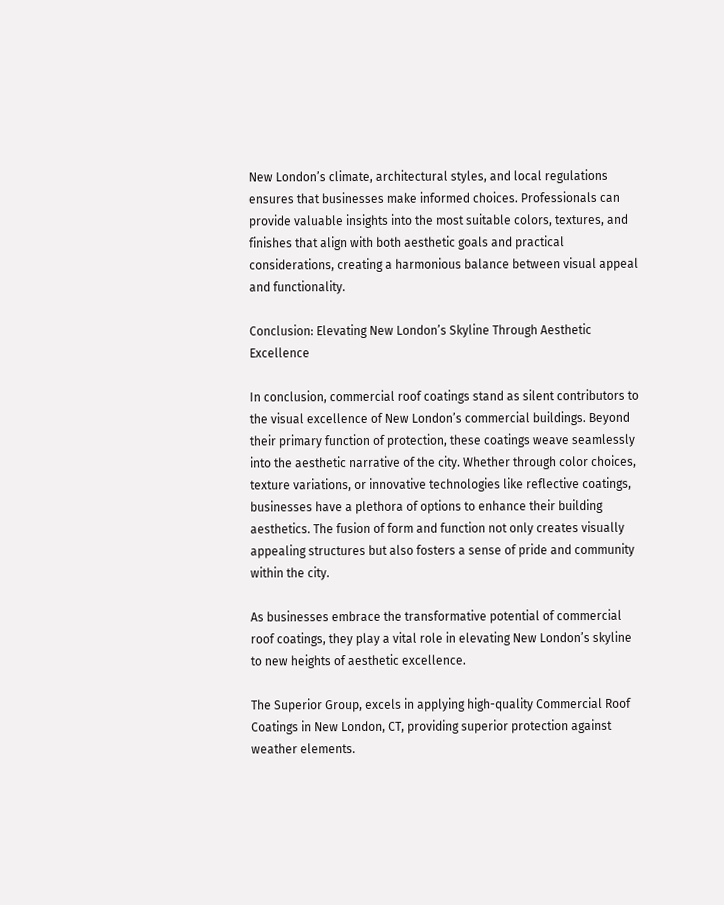New London’s climate, architectural styles, and local regulations ensures that businesses make informed choices. Professionals can provide valuable insights into the most suitable colors, textures, and finishes that align with both aesthetic goals and practical considerations, creating a harmonious balance between visual appeal and functionality.

Conclusion: Elevating New London’s Skyline Through Aesthetic Excellence

In conclusion, commercial roof coatings stand as silent contributors to the visual excellence of New London’s commercial buildings. Beyond their primary function of protection, these coatings weave seamlessly into the aesthetic narrative of the city. Whether through color choices, texture variations, or innovative technologies like reflective coatings, businesses have a plethora of options to enhance their building aesthetics. The fusion of form and function not only creates visually appealing structures but also fosters a sense of pride and community within the city.

As businesses embrace the transformative potential of commercial roof coatings, they play a vital role in elevating New London’s skyline to new heights of aesthetic excellence.

The Superior Group, excels in applying high-quality Commercial Roof Coatings in New London, CT, providing superior protection against weather elements.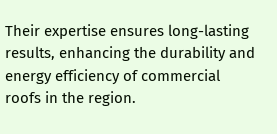Their expertise ensures long-lasting results, enhancing the durability and energy efficiency of commercial roofs in the region.